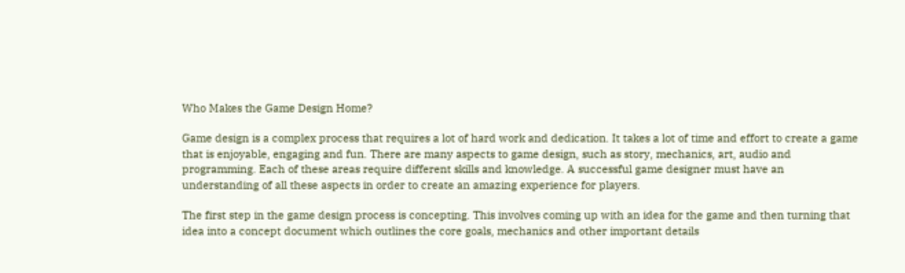Who Makes the Game Design Home?

Game design is a complex process that requires a lot of hard work and dedication. It takes a lot of time and effort to create a game that is enjoyable, engaging and fun. There are many aspects to game design, such as story, mechanics, art, audio and programming. Each of these areas require different skills and knowledge. A successful game designer must have an understanding of all these aspects in order to create an amazing experience for players.

The first step in the game design process is concepting. This involves coming up with an idea for the game and then turning that idea into a concept document which outlines the core goals, mechanics and other important details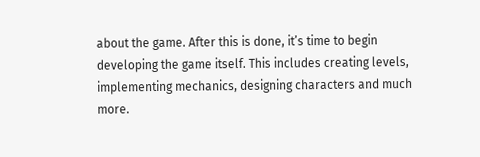about the game. After this is done, it’s time to begin developing the game itself. This includes creating levels, implementing mechanics, designing characters and much more.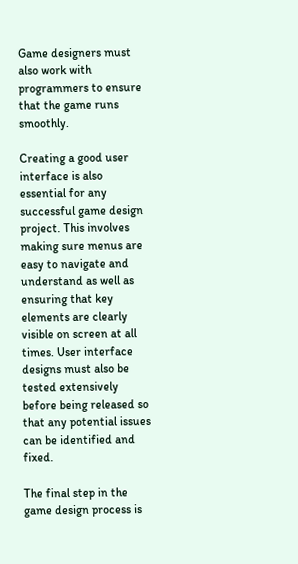Game designers must also work with programmers to ensure that the game runs smoothly.

Creating a good user interface is also essential for any successful game design project. This involves making sure menus are easy to navigate and understand as well as ensuring that key elements are clearly visible on screen at all times. User interface designs must also be tested extensively before being released so that any potential issues can be identified and fixed.

The final step in the game design process is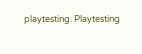playtesting. Playtesting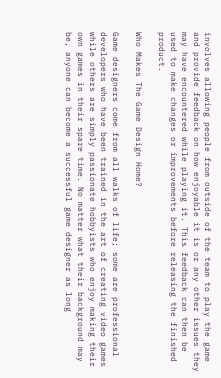involves allowing people from outside of the team to play the game and provide feedback on how enjoyable it is or any other issues they may have encountered while playing it. This feedback can then be used to make changes or improvements before releasing the finished product.

Who Makes The Game Design Home?

Game designers come from all walks of life; some are professional developers who have been trained in the art of creating video games while others are simply passionate hobbyists who enjoy making their own games in their spare time. No matter what their background may be, anyone can become a successful game designer as long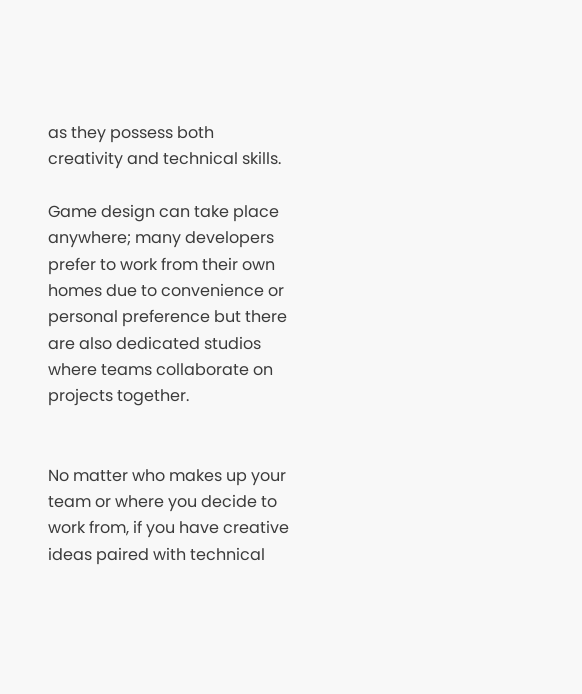as they possess both creativity and technical skills.

Game design can take place anywhere; many developers prefer to work from their own homes due to convenience or personal preference but there are also dedicated studios where teams collaborate on projects together.


No matter who makes up your team or where you decide to work from, if you have creative ideas paired with technical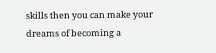skills then you can make your dreams of becoming a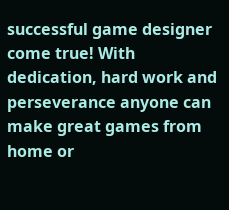successful game designer come true! With dedication, hard work and perseverance anyone can make great games from home or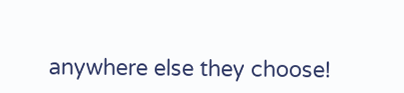anywhere else they choose!